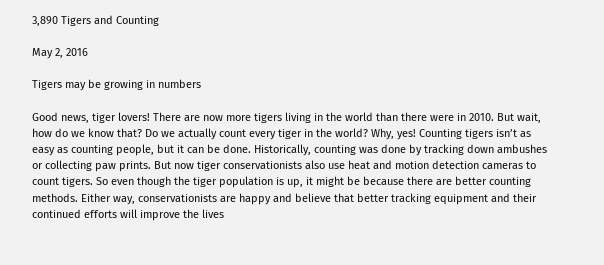3,890 Tigers and Counting

May 2, 2016

Tigers may be growing in numbers

Good news, tiger lovers! There are now more tigers living in the world than there were in 2010. But wait, how do we know that? Do we actually count every tiger in the world? Why, yes! Counting tigers isn’t as easy as counting people, but it can be done. Historically, counting was done by tracking down ambushes or collecting paw prints. But now tiger conservationists also use heat and motion detection cameras to count tigers. So even though the tiger population is up, it might be because there are better counting methods. Either way, conservationists are happy and believe that better tracking equipment and their continued efforts will improve the lives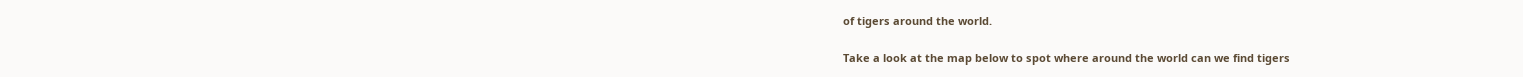of tigers around the world.

Take a look at the map below to spot where around the world can we find tigers